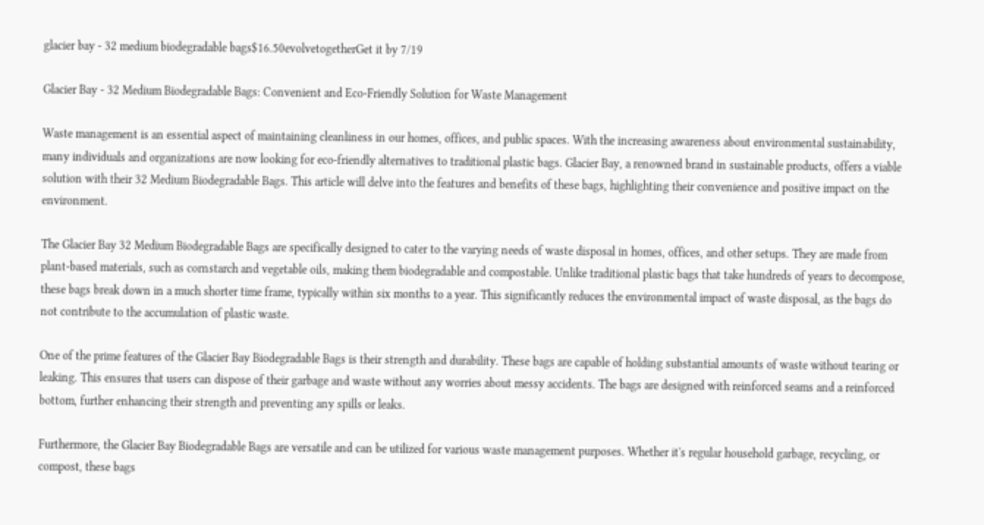glacier bay - 32 medium biodegradable bags$16.50evolvetogetherGet it by 7/19

Glacier Bay - 32 Medium Biodegradable Bags: Convenient and Eco-Friendly Solution for Waste Management

Waste management is an essential aspect of maintaining cleanliness in our homes, offices, and public spaces. With the increasing awareness about environmental sustainability, many individuals and organizations are now looking for eco-friendly alternatives to traditional plastic bags. Glacier Bay, a renowned brand in sustainable products, offers a viable solution with their 32 Medium Biodegradable Bags. This article will delve into the features and benefits of these bags, highlighting their convenience and positive impact on the environment.

The Glacier Bay 32 Medium Biodegradable Bags are specifically designed to cater to the varying needs of waste disposal in homes, offices, and other setups. They are made from plant-based materials, such as cornstarch and vegetable oils, making them biodegradable and compostable. Unlike traditional plastic bags that take hundreds of years to decompose, these bags break down in a much shorter time frame, typically within six months to a year. This significantly reduces the environmental impact of waste disposal, as the bags do not contribute to the accumulation of plastic waste.

One of the prime features of the Glacier Bay Biodegradable Bags is their strength and durability. These bags are capable of holding substantial amounts of waste without tearing or leaking. This ensures that users can dispose of their garbage and waste without any worries about messy accidents. The bags are designed with reinforced seams and a reinforced bottom, further enhancing their strength and preventing any spills or leaks.

Furthermore, the Glacier Bay Biodegradable Bags are versatile and can be utilized for various waste management purposes. Whether it's regular household garbage, recycling, or compost, these bags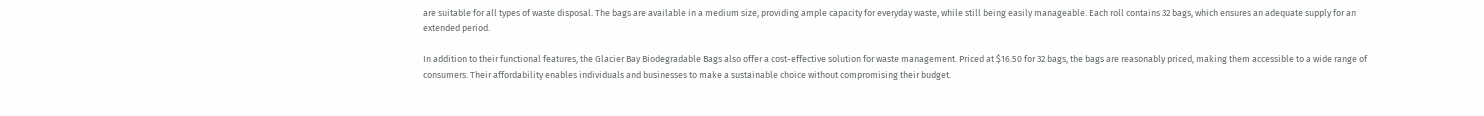are suitable for all types of waste disposal. The bags are available in a medium size, providing ample capacity for everyday waste, while still being easily manageable. Each roll contains 32 bags, which ensures an adequate supply for an extended period.

In addition to their functional features, the Glacier Bay Biodegradable Bags also offer a cost-effective solution for waste management. Priced at $16.50 for 32 bags, the bags are reasonably priced, making them accessible to a wide range of consumers. Their affordability enables individuals and businesses to make a sustainable choice without compromising their budget.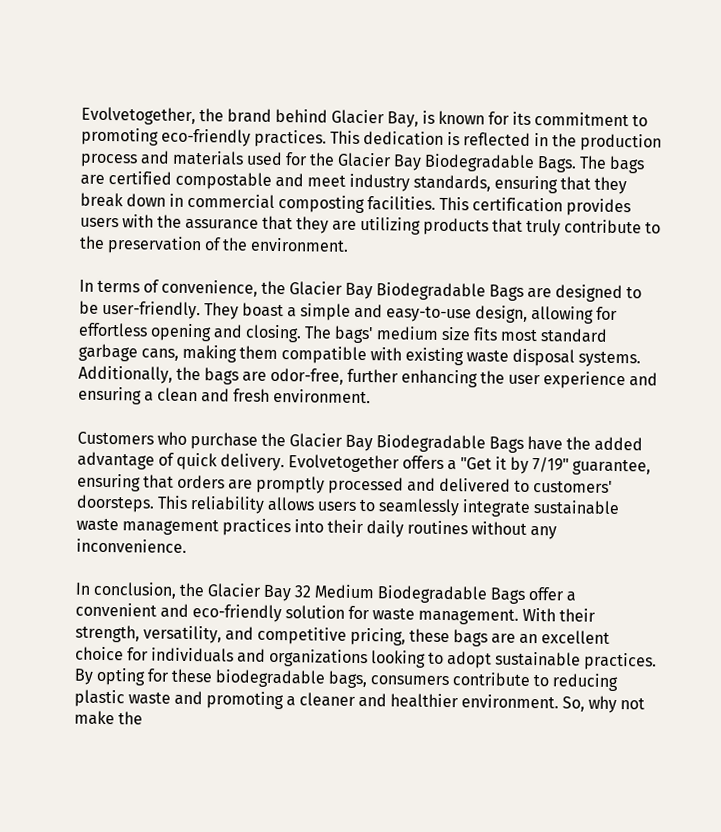Evolvetogether, the brand behind Glacier Bay, is known for its commitment to promoting eco-friendly practices. This dedication is reflected in the production process and materials used for the Glacier Bay Biodegradable Bags. The bags are certified compostable and meet industry standards, ensuring that they break down in commercial composting facilities. This certification provides users with the assurance that they are utilizing products that truly contribute to the preservation of the environment.

In terms of convenience, the Glacier Bay Biodegradable Bags are designed to be user-friendly. They boast a simple and easy-to-use design, allowing for effortless opening and closing. The bags' medium size fits most standard garbage cans, making them compatible with existing waste disposal systems. Additionally, the bags are odor-free, further enhancing the user experience and ensuring a clean and fresh environment.

Customers who purchase the Glacier Bay Biodegradable Bags have the added advantage of quick delivery. Evolvetogether offers a "Get it by 7/19" guarantee, ensuring that orders are promptly processed and delivered to customers' doorsteps. This reliability allows users to seamlessly integrate sustainable waste management practices into their daily routines without any inconvenience.

In conclusion, the Glacier Bay 32 Medium Biodegradable Bags offer a convenient and eco-friendly solution for waste management. With their strength, versatility, and competitive pricing, these bags are an excellent choice for individuals and organizations looking to adopt sustainable practices. By opting for these biodegradable bags, consumers contribute to reducing plastic waste and promoting a cleaner and healthier environment. So, why not make the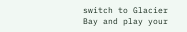switch to Glacier Bay and play your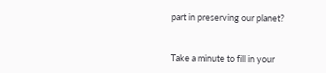part in preserving our planet?


Take a minute to fill in your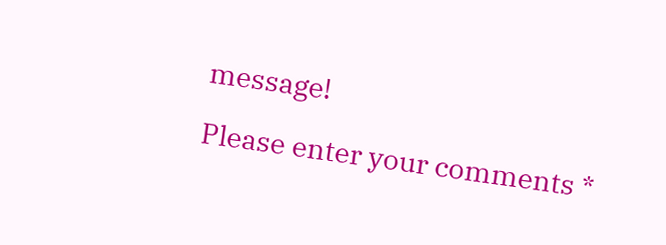message!

Please enter your comments *